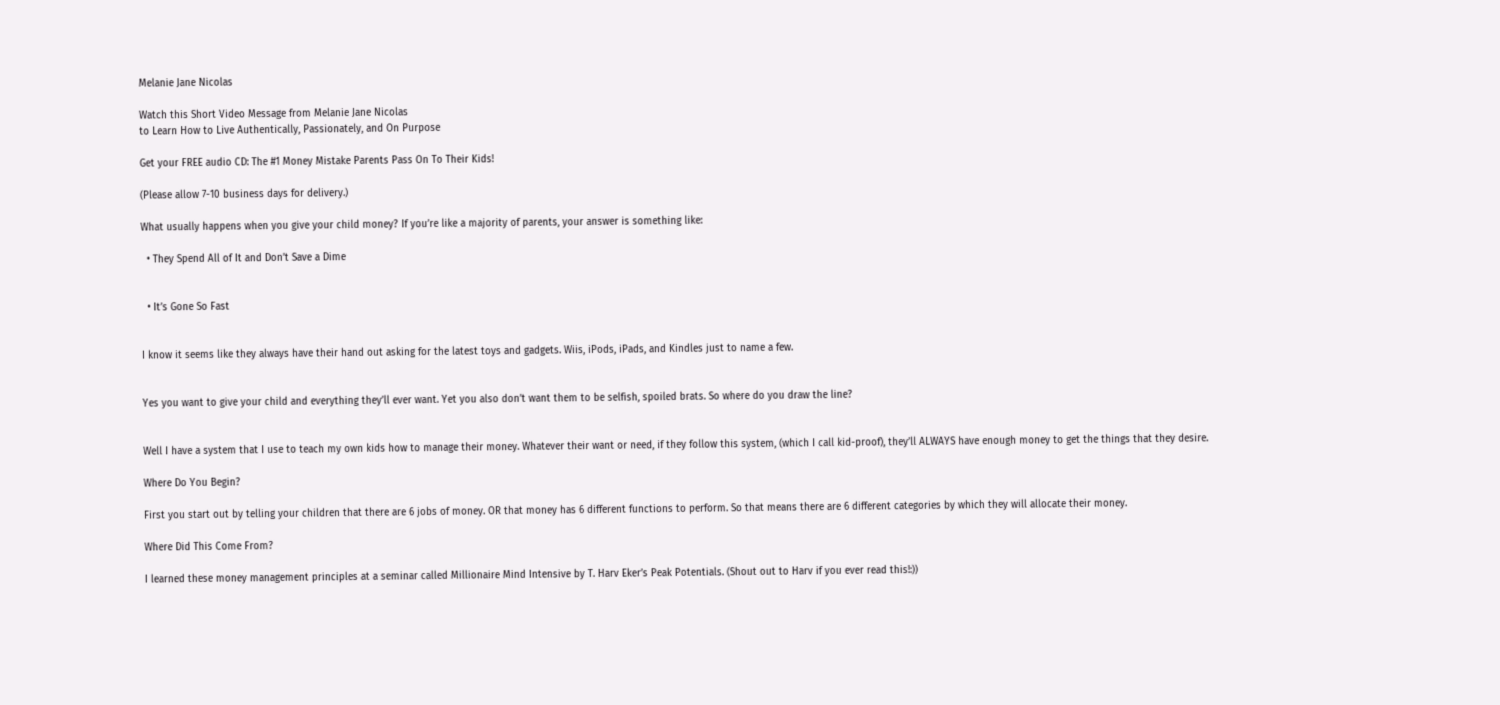Melanie Jane Nicolas

Watch this Short Video Message from Melanie Jane Nicolas
to Learn How to Live Authentically, Passionately, and On Purpose

Get your FREE audio CD: The #1 Money Mistake Parents Pass On To Their Kids!

(Please allow 7-10 business days for delivery.)

What usually happens when you give your child money? If you’re like a majority of parents, your answer is something like:

  • They Spend All of It and Don’t Save a Dime


  • It’s Gone So Fast


I know it seems like they always have their hand out asking for the latest toys and gadgets. Wiis, iPods, iPads, and Kindles just to name a few.


Yes you want to give your child and everything they’ll ever want. Yet you also don’t want them to be selfish, spoiled brats. So where do you draw the line?


Well I have a system that I use to teach my own kids how to manage their money. Whatever their want or need, if they follow this system, (which I call kid-proof), they’ll ALWAYS have enough money to get the things that they desire.

Where Do You Begin?

First you start out by telling your children that there are 6 jobs of money. OR that money has 6 different functions to perform. So that means there are 6 different categories by which they will allocate their money.

Where Did This Come From?

I learned these money management principles at a seminar called Millionaire Mind Intensive by T. Harv Eker’s Peak Potentials. (Shout out to Harv if you ever read this!:))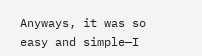Anyways, it was so easy and simple—I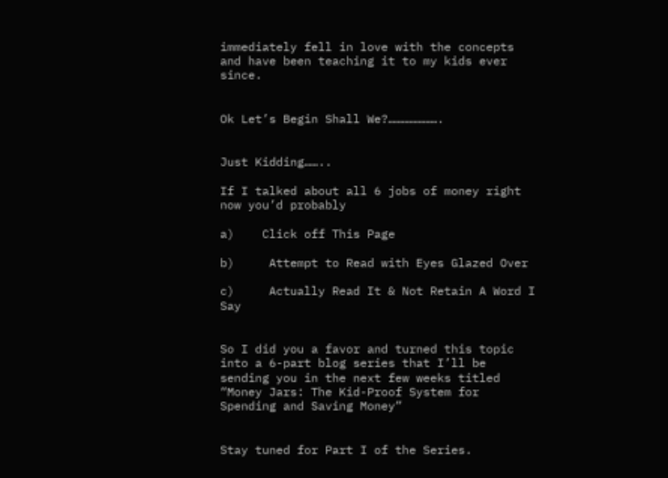immediately fell in love with the concepts and have been teaching it to my kids ever since.


Ok Let’s Begin Shall We?………………….


Just Kidding……..

If I talked about all 6 jobs of money right now you’d probably

a)    Click off This Page

b)     Attempt to Read with Eyes Glazed Over

c)     Actually Read It & Not Retain A Word I Say


So I did you a favor and turned this topic into a 6-part blog series that I’ll be sending you in the next few weeks titled “Money Jars: The Kid-Proof System for Spending and Saving Money”


Stay tuned for Part I of the Series.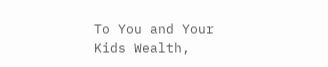To You and Your Kids Wealth,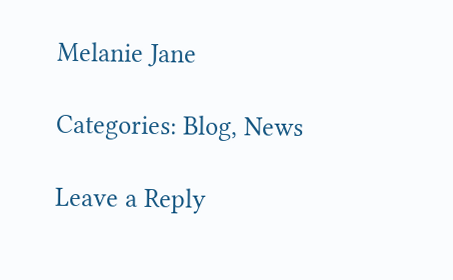Melanie Jane

Categories: Blog, News

Leave a Reply